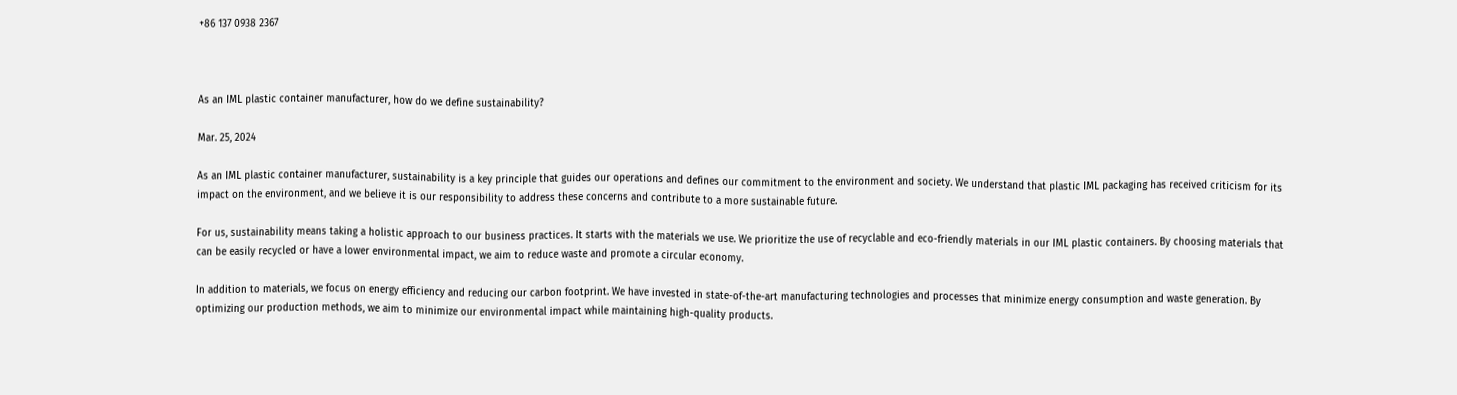+86 137 0938 2367



As an IML plastic container manufacturer, how do we define sustainability?

Mar. 25, 2024

As an IML plastic container manufacturer, sustainability is a key principle that guides our operations and defines our commitment to the environment and society. We understand that plastic IML packaging has received criticism for its impact on the environment, and we believe it is our responsibility to address these concerns and contribute to a more sustainable future.

For us, sustainability means taking a holistic approach to our business practices. It starts with the materials we use. We prioritize the use of recyclable and eco-friendly materials in our IML plastic containers. By choosing materials that can be easily recycled or have a lower environmental impact, we aim to reduce waste and promote a circular economy.

In addition to materials, we focus on energy efficiency and reducing our carbon footprint. We have invested in state-of-the-art manufacturing technologies and processes that minimize energy consumption and waste generation. By optimizing our production methods, we aim to minimize our environmental impact while maintaining high-quality products.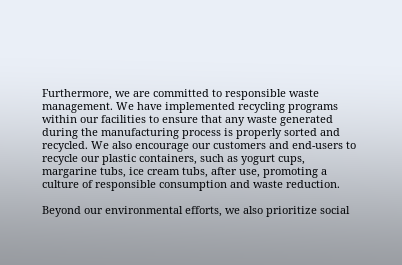Furthermore, we are committed to responsible waste management. We have implemented recycling programs within our facilities to ensure that any waste generated during the manufacturing process is properly sorted and recycled. We also encourage our customers and end-users to recycle our plastic containers, such as yogurt cups, margarine tubs, ice cream tubs, after use, promoting a culture of responsible consumption and waste reduction.

Beyond our environmental efforts, we also prioritize social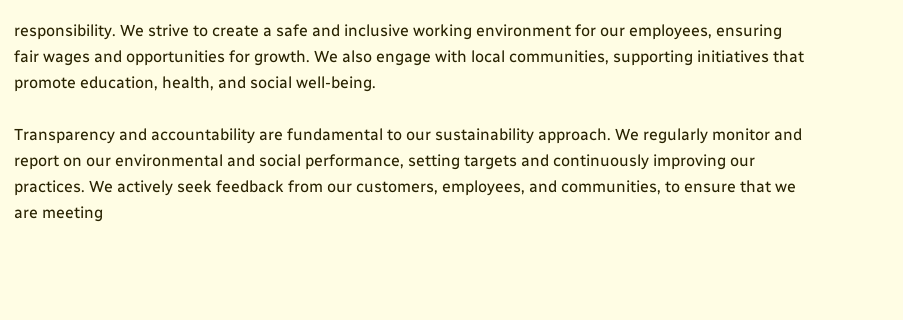responsibility. We strive to create a safe and inclusive working environment for our employees, ensuring fair wages and opportunities for growth. We also engage with local communities, supporting initiatives that promote education, health, and social well-being.

Transparency and accountability are fundamental to our sustainability approach. We regularly monitor and report on our environmental and social performance, setting targets and continuously improving our practices. We actively seek feedback from our customers, employees, and communities, to ensure that we are meeting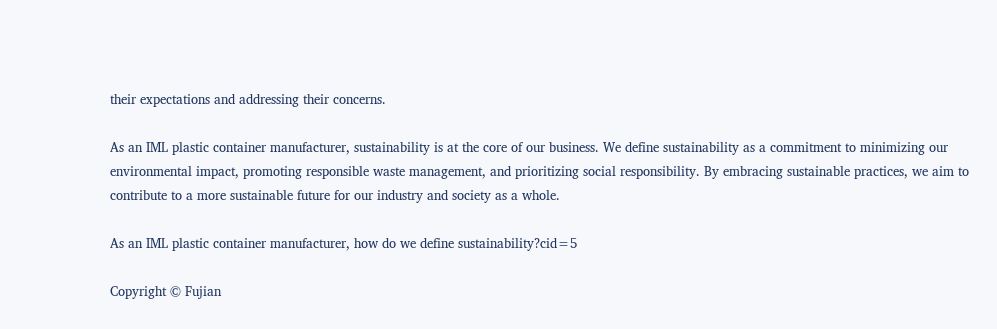their expectations and addressing their concerns.

As an IML plastic container manufacturer, sustainability is at the core of our business. We define sustainability as a commitment to minimizing our environmental impact, promoting responsible waste management, and prioritizing social responsibility. By embracing sustainable practices, we aim to contribute to a more sustainable future for our industry and society as a whole.

As an IML plastic container manufacturer, how do we define sustainability?cid=5

Copyright © Fujian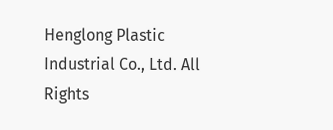Henglong Plastic Industrial Co., Ltd. All Rights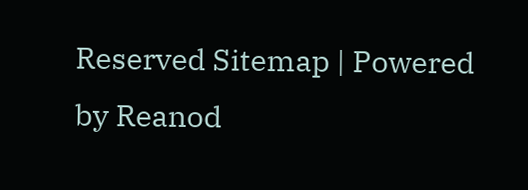Reserved Sitemap | Powered by Reanod